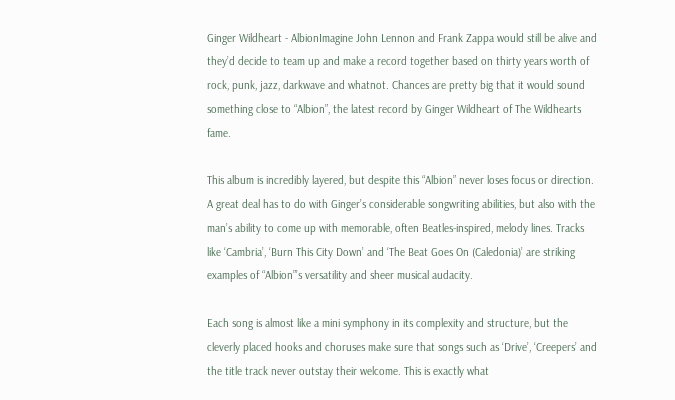Ginger Wildheart - AlbionImagine John Lennon and Frank Zappa would still be alive and they’d decide to team up and make a record together based on thirty years worth of rock, punk, jazz, darkwave and whatnot. Chances are pretty big that it would sound something close to “Albion”, the latest record by Ginger Wildheart of The Wildhearts fame.

This album is incredibly layered, but despite this “Albion” never loses focus or direction. A great deal has to do with Ginger’s considerable songwriting abilities, but also with the man’s ability to come up with memorable, often Beatles-inspired, melody lines. Tracks like ‘Cambria’, ‘Burn This City Down’ and ‘The Beat Goes On (Caledonia)’ are striking examples of “Albion”’s versatility and sheer musical audacity.

Each song is almost like a mini symphony in its complexity and structure, but the cleverly placed hooks and choruses make sure that songs such as ‘Drive’, ‘Creepers’ and the title track never outstay their welcome. This is exactly what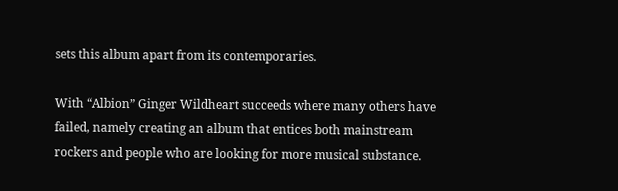sets this album apart from its contemporaries.

With “Albion” Ginger Wildheart succeeds where many others have failed, namely creating an album that entices both mainstream rockers and people who are looking for more musical substance.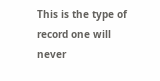This is the type of record one will never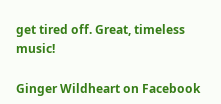get tired off. Great, timeless music!

Ginger Wildheart on Facebook